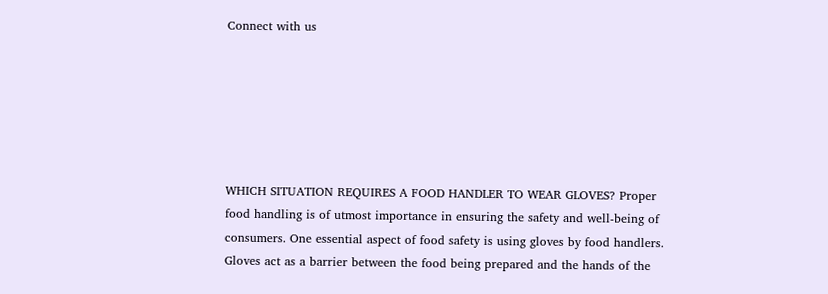Connect with us






WHICH SITUATION REQUIRES A FOOD HANDLER TO WEAR GLOVES? Proper food handling is of utmost importance in ensuring the safety and well-being of consumers. One essential aspect of food safety is using gloves by food handlers. Gloves act as a barrier between the food being prepared and the hands of the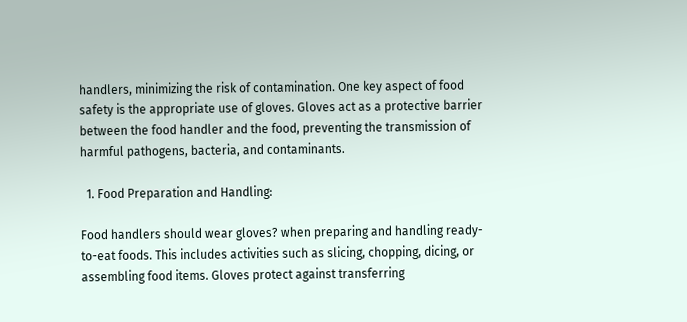handlers, minimizing the risk of contamination. One key aspect of food safety is the appropriate use of gloves. Gloves act as a protective barrier between the food handler and the food, preventing the transmission of harmful pathogens, bacteria, and contaminants.

  1. Food Preparation and Handling:

Food handlers should wear gloves? when preparing and handling ready-to-eat foods. This includes activities such as slicing, chopping, dicing, or assembling food items. Gloves protect against transferring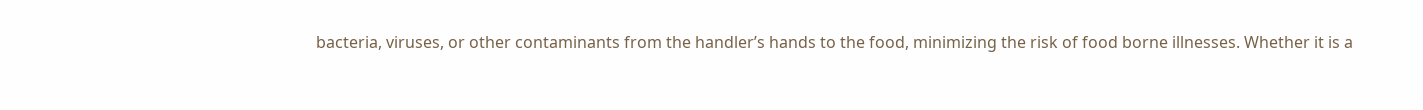bacteria, viruses, or other contaminants from the handler’s hands to the food, minimizing the risk of food borne illnesses. Whether it is a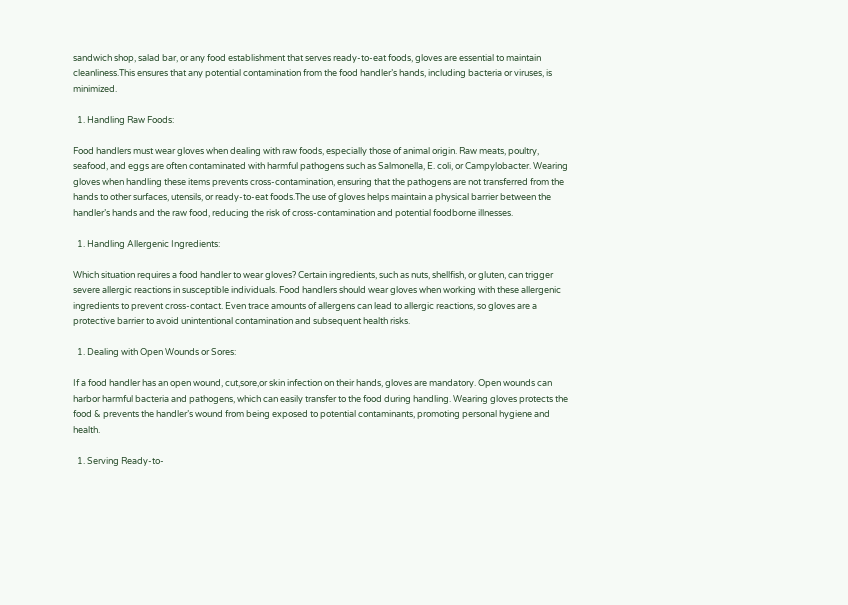sandwich shop, salad bar, or any food establishment that serves ready-to-eat foods, gloves are essential to maintain cleanliness.This ensures that any potential contamination from the food handler’s hands, including bacteria or viruses, is minimized.

  1. Handling Raw Foods:

Food handlers must wear gloves when dealing with raw foods, especially those of animal origin. Raw meats, poultry, seafood, and eggs are often contaminated with harmful pathogens such as Salmonella, E. coli, or Campylobacter. Wearing gloves when handling these items prevents cross-contamination, ensuring that the pathogens are not transferred from the hands to other surfaces, utensils, or ready-to-eat foods.The use of gloves helps maintain a physical barrier between the handler’s hands and the raw food, reducing the risk of cross-contamination and potential foodborne illnesses.

  1. Handling Allergenic Ingredients:

Which situation requires a food handler to wear gloves? Certain ingredients, such as nuts, shellfish, or gluten, can trigger severe allergic reactions in susceptible individuals. Food handlers should wear gloves when working with these allergenic ingredients to prevent cross-contact. Even trace amounts of allergens can lead to allergic reactions, so gloves are a protective barrier to avoid unintentional contamination and subsequent health risks.

  1. Dealing with Open Wounds or Sores:

If a food handler has an open wound, cut,sore,or skin infection on their hands, gloves are mandatory. Open wounds can harbor harmful bacteria and pathogens, which can easily transfer to the food during handling. Wearing gloves protects the food & prevents the handler’s wound from being exposed to potential contaminants, promoting personal hygiene and health.

  1. Serving Ready-to-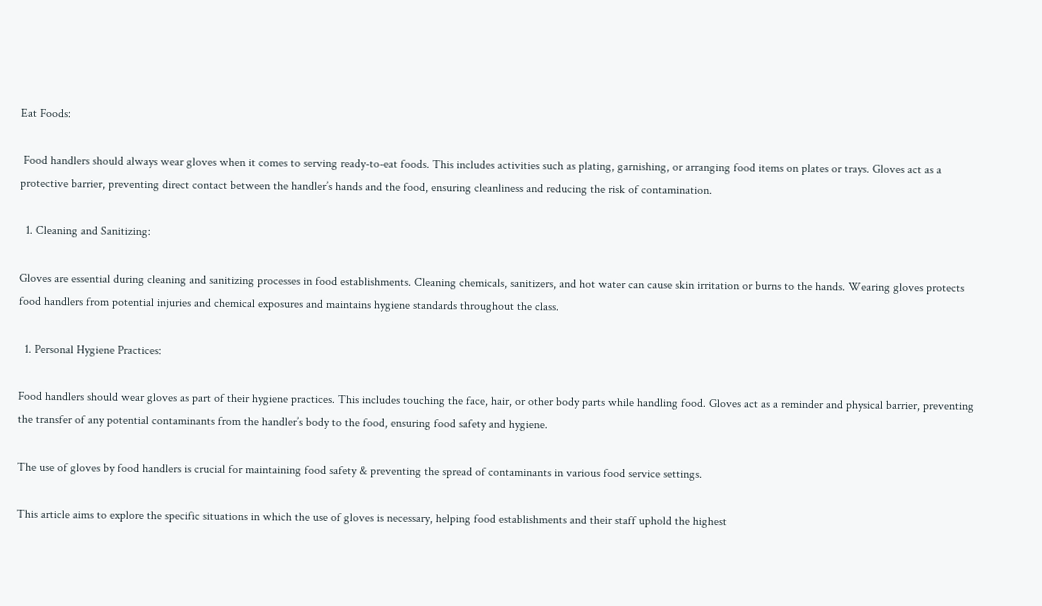Eat Foods:

 Food handlers should always wear gloves when it comes to serving ready-to-eat foods. This includes activities such as plating, garnishing, or arranging food items on plates or trays. Gloves act as a protective barrier, preventing direct contact between the handler’s hands and the food, ensuring cleanliness and reducing the risk of contamination.

  1. Cleaning and Sanitizing:

Gloves are essential during cleaning and sanitizing processes in food establishments. Cleaning chemicals, sanitizers, and hot water can cause skin irritation or burns to the hands. Wearing gloves protects food handlers from potential injuries and chemical exposures and maintains hygiene standards throughout the class.

  1. Personal Hygiene Practices:

Food handlers should wear gloves as part of their hygiene practices. This includes touching the face, hair, or other body parts while handling food. Gloves act as a reminder and physical barrier, preventing the transfer of any potential contaminants from the handler’s body to the food, ensuring food safety and hygiene.

The use of gloves by food handlers is crucial for maintaining food safety & preventing the spread of contaminants in various food service settings.

This article aims to explore the specific situations in which the use of gloves is necessary, helping food establishments and their staff uphold the highest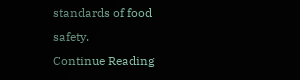standards of food safety.
Continue Reading